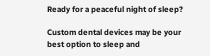Ready for a peaceful night of sleep?

Custom dental devices may be your best option to sleep and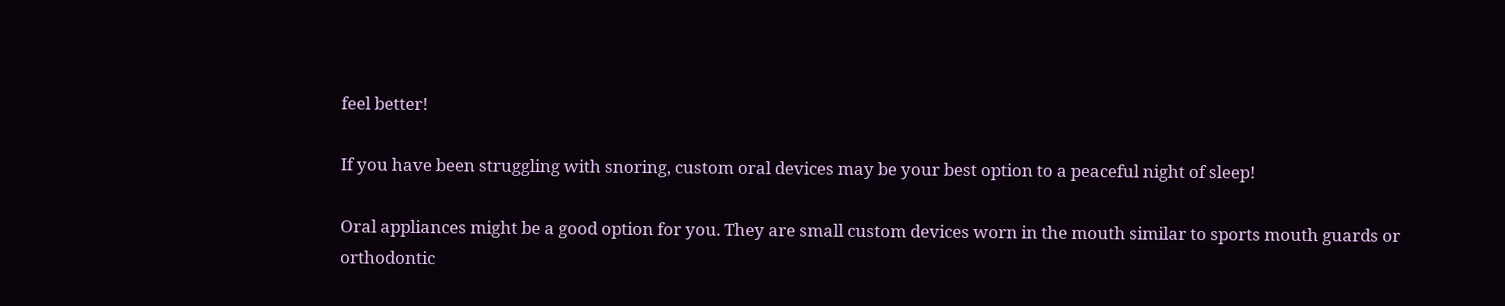feel better!

If you have been struggling with snoring, custom oral devices may be your best option to a peaceful night of sleep!

Oral appliances might be a good option for you. They are small custom devices worn in the mouth similar to sports mouth guards or orthodontic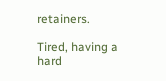retainers.

Tired, having a hard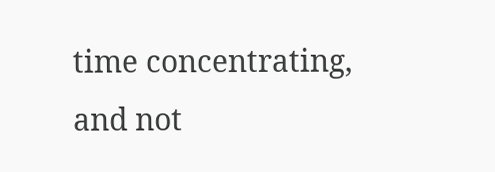time concentrating, and not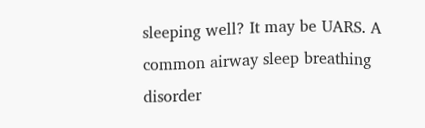sleeping well? It may be UARS. A common airway sleep breathing disorder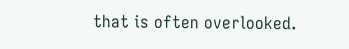that is often overlooked.